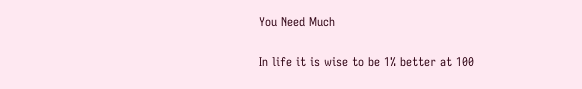You Need Much

In life it is wise to be 1% better at 100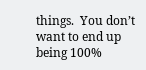things.  You don’t want to end up being 100%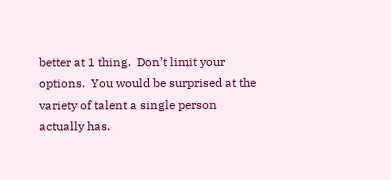better at 1 thing.  Don’t limit your options.  You would be surprised at the variety of talent a single person actually has.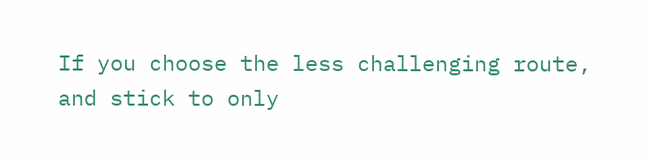If you choose the less challenging route, and stick to only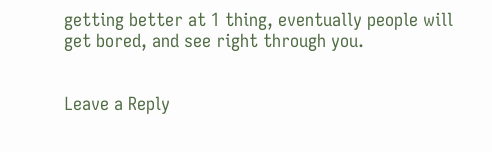getting better at 1 thing, eventually people will get bored, and see right through you.


Leave a Reply